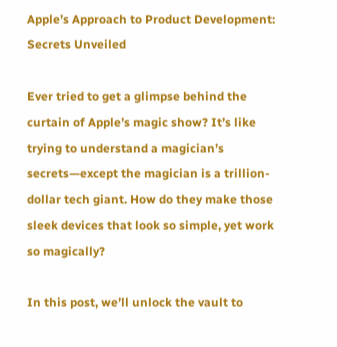Apple’s Approach to Product Development: Secrets Unveiled

Ever tried to get a glimpse behind the curtain of Apple’s magic show? It’s like trying to understand a magician’s secrets—except the magician is a trillion-dollar tech giant. How do they make those sleek devices that look so simple, yet work so magically?

In this post, we’ll unlock the vault to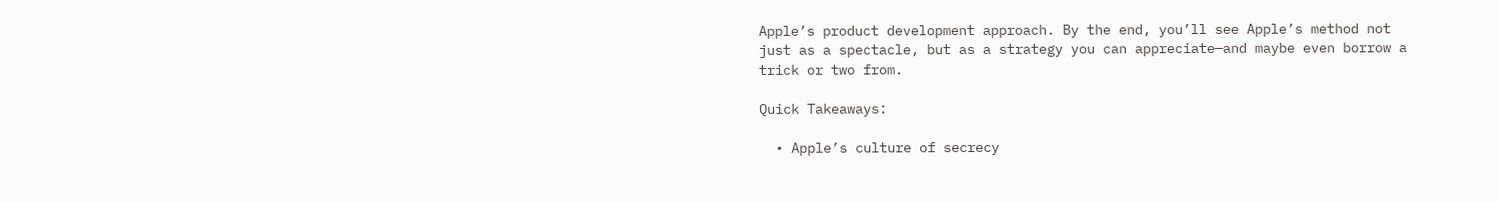Apple’s product development approach. By the end, you’ll see Apple’s method not just as a spectacle, but as a strategy you can appreciate—and maybe even borrow a trick or two from.

Quick Takeaways:

  • Apple’s culture of secrecy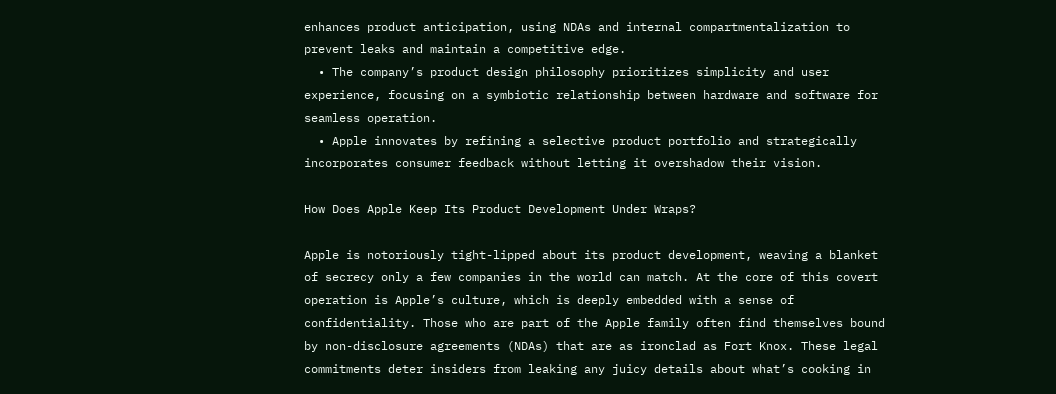enhances product anticipation, using NDAs and internal compartmentalization to prevent leaks and maintain a competitive edge.
  • The company’s product design philosophy prioritizes simplicity and user experience, focusing on a symbiotic relationship between hardware and software for seamless operation.
  • Apple innovates by refining a selective product portfolio and strategically incorporates consumer feedback without letting it overshadow their vision.

How Does Apple Keep Its Product Development Under Wraps?

Apple is notoriously tight-lipped about its product development, weaving a blanket of secrecy only a few companies in the world can match. At the core of this covert operation is Apple’s culture, which is deeply embedded with a sense of confidentiality. Those who are part of the Apple family often find themselves bound by non-disclosure agreements (NDAs) that are as ironclad as Fort Knox. These legal commitments deter insiders from leaking any juicy details about what’s cooking in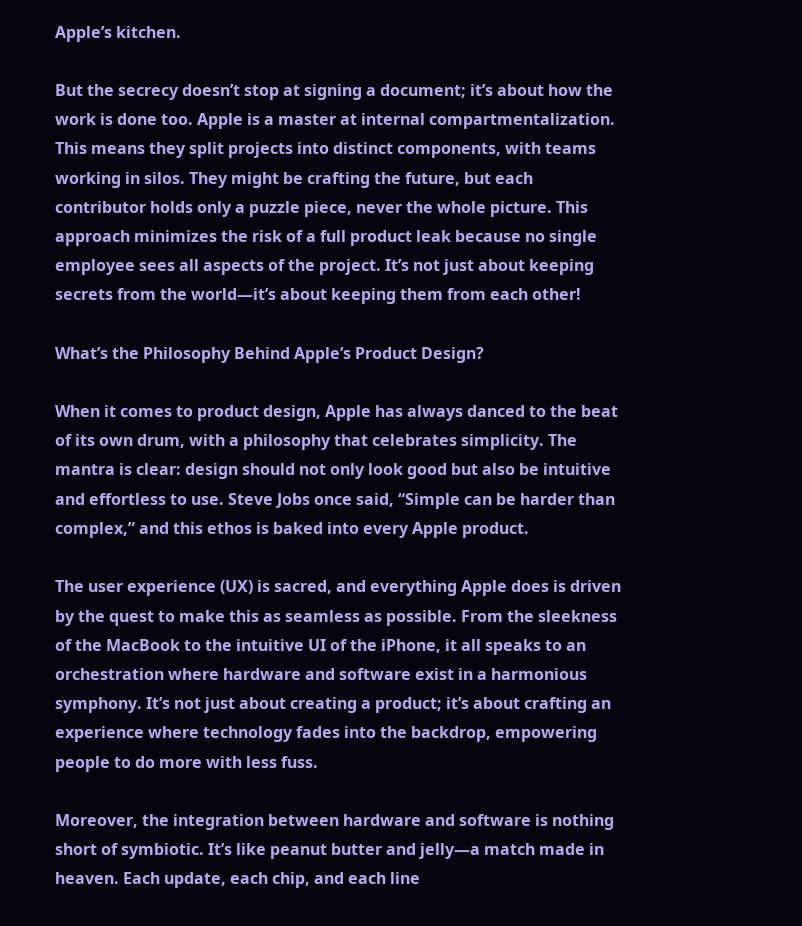Apple’s kitchen.

But the secrecy doesn’t stop at signing a document; it’s about how the work is done too. Apple is a master at internal compartmentalization. This means they split projects into distinct components, with teams working in silos. They might be crafting the future, but each contributor holds only a puzzle piece, never the whole picture. This approach minimizes the risk of a full product leak because no single employee sees all aspects of the project. It’s not just about keeping secrets from the world—it’s about keeping them from each other!

What’s the Philosophy Behind Apple’s Product Design?

When it comes to product design, Apple has always danced to the beat of its own drum, with a philosophy that celebrates simplicity. The mantra is clear: design should not only look good but also be intuitive and effortless to use. Steve Jobs once said, “Simple can be harder than complex,” and this ethos is baked into every Apple product.

The user experience (UX) is sacred, and everything Apple does is driven by the quest to make this as seamless as possible. From the sleekness of the MacBook to the intuitive UI of the iPhone, it all speaks to an orchestration where hardware and software exist in a harmonious symphony. It’s not just about creating a product; it’s about crafting an experience where technology fades into the backdrop, empowering people to do more with less fuss.

Moreover, the integration between hardware and software is nothing short of symbiotic. It’s like peanut butter and jelly—a match made in heaven. Each update, each chip, and each line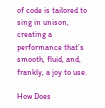of code is tailored to sing in unison, creating a performance that’s smooth, fluid, and, frankly, a joy to use.

How Does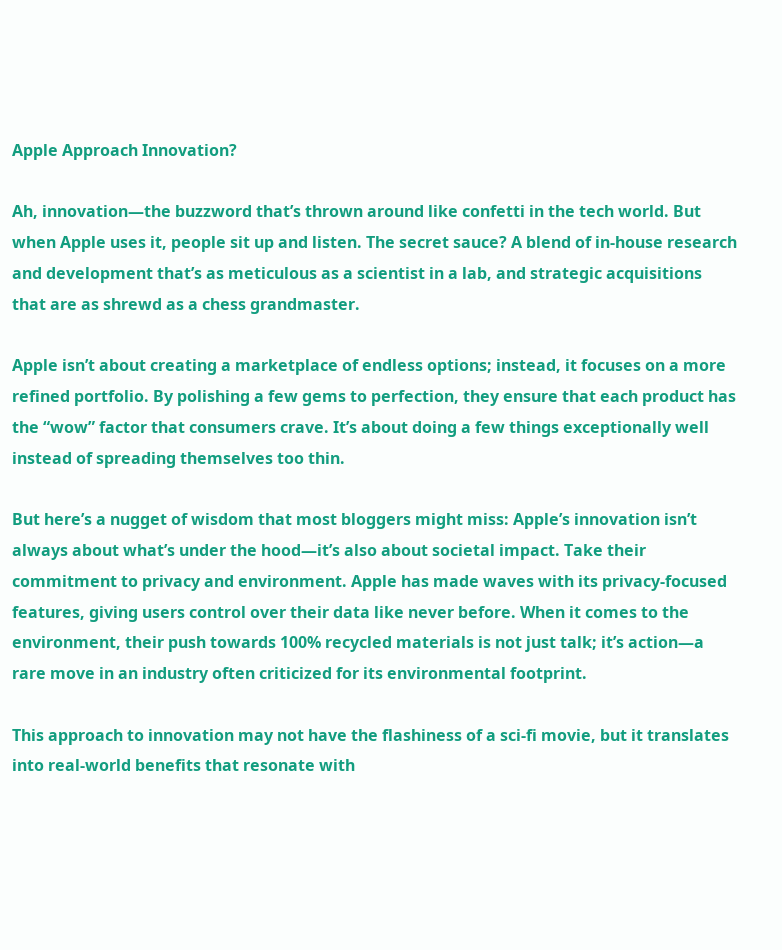Apple Approach Innovation?

Ah, innovation—the buzzword that’s thrown around like confetti in the tech world. But when Apple uses it, people sit up and listen. The secret sauce? A blend of in-house research and development that’s as meticulous as a scientist in a lab, and strategic acquisitions that are as shrewd as a chess grandmaster.

Apple isn’t about creating a marketplace of endless options; instead, it focuses on a more refined portfolio. By polishing a few gems to perfection, they ensure that each product has the “wow” factor that consumers crave. It’s about doing a few things exceptionally well instead of spreading themselves too thin.

But here’s a nugget of wisdom that most bloggers might miss: Apple’s innovation isn’t always about what’s under the hood—it’s also about societal impact. Take their commitment to privacy and environment. Apple has made waves with its privacy-focused features, giving users control over their data like never before. When it comes to the environment, their push towards 100% recycled materials is not just talk; it’s action—a rare move in an industry often criticized for its environmental footprint.

This approach to innovation may not have the flashiness of a sci-fi movie, but it translates into real-world benefits that resonate with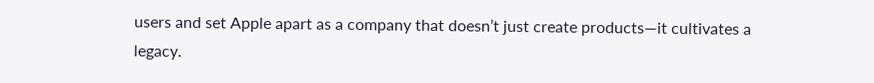users and set Apple apart as a company that doesn’t just create products—it cultivates a legacy.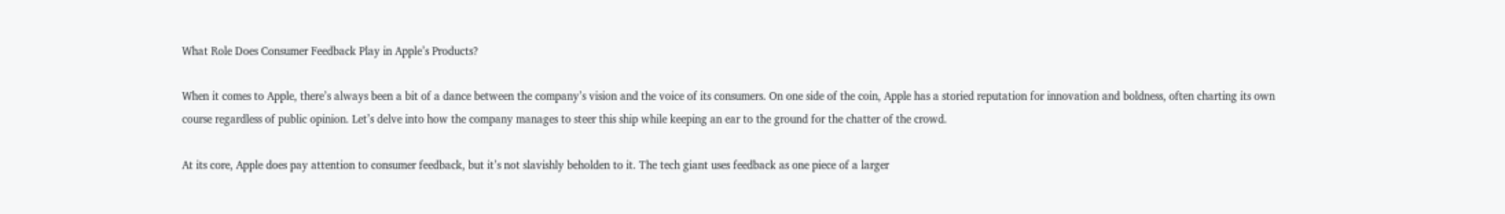What Role Does Consumer Feedback Play in Apple’s Products?

When it comes to Apple, there’s always been a bit of a dance between the company’s vision and the voice of its consumers. On one side of the coin, Apple has a storied reputation for innovation and boldness, often charting its own course regardless of public opinion. Let’s delve into how the company manages to steer this ship while keeping an ear to the ground for the chatter of the crowd.

At its core, Apple does pay attention to consumer feedback, but it’s not slavishly beholden to it. The tech giant uses feedback as one piece of a larger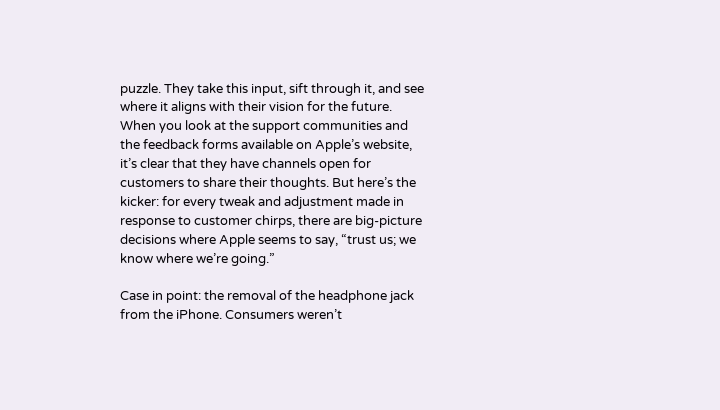puzzle. They take this input, sift through it, and see where it aligns with their vision for the future. When you look at the support communities and the feedback forms available on Apple’s website, it’s clear that they have channels open for customers to share their thoughts. But here’s the kicker: for every tweak and adjustment made in response to customer chirps, there are big-picture decisions where Apple seems to say, “trust us; we know where we’re going.”

Case in point: the removal of the headphone jack from the iPhone. Consumers weren’t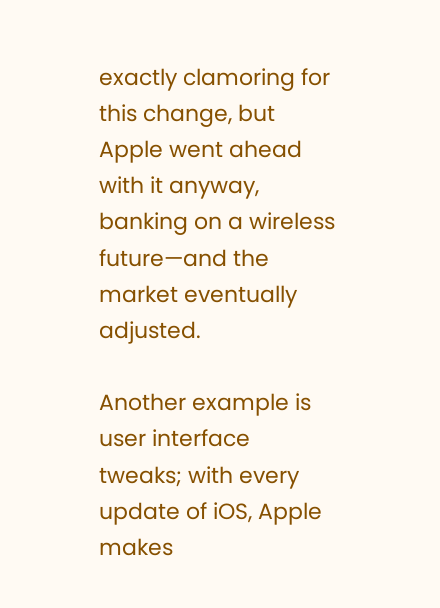exactly clamoring for this change, but Apple went ahead with it anyway, banking on a wireless future—and the market eventually adjusted.

Another example is user interface tweaks; with every update of iOS, Apple makes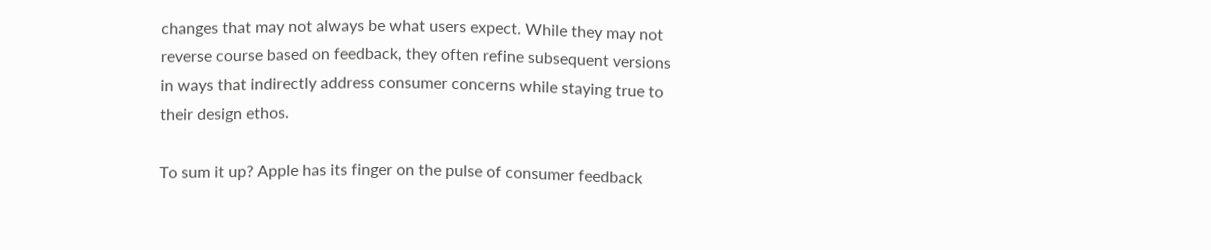changes that may not always be what users expect. While they may not reverse course based on feedback, they often refine subsequent versions in ways that indirectly address consumer concerns while staying true to their design ethos.

To sum it up? Apple has its finger on the pulse of consumer feedback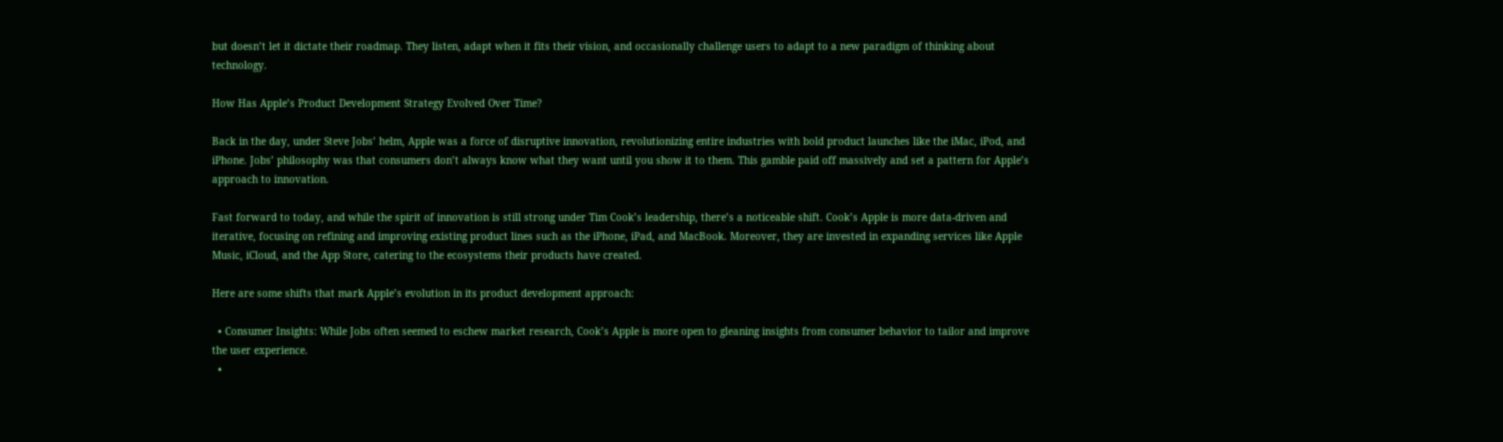but doesn’t let it dictate their roadmap. They listen, adapt when it fits their vision, and occasionally challenge users to adapt to a new paradigm of thinking about technology.

How Has Apple’s Product Development Strategy Evolved Over Time?

Back in the day, under Steve Jobs’ helm, Apple was a force of disruptive innovation, revolutionizing entire industries with bold product launches like the iMac, iPod, and iPhone. Jobs’ philosophy was that consumers don’t always know what they want until you show it to them. This gamble paid off massively and set a pattern for Apple’s approach to innovation.

Fast forward to today, and while the spirit of innovation is still strong under Tim Cook’s leadership, there’s a noticeable shift. Cook’s Apple is more data-driven and iterative, focusing on refining and improving existing product lines such as the iPhone, iPad, and MacBook. Moreover, they are invested in expanding services like Apple Music, iCloud, and the App Store, catering to the ecosystems their products have created.

Here are some shifts that mark Apple’s evolution in its product development approach:

  • Consumer Insights: While Jobs often seemed to eschew market research, Cook’s Apple is more open to gleaning insights from consumer behavior to tailor and improve the user experience.
  •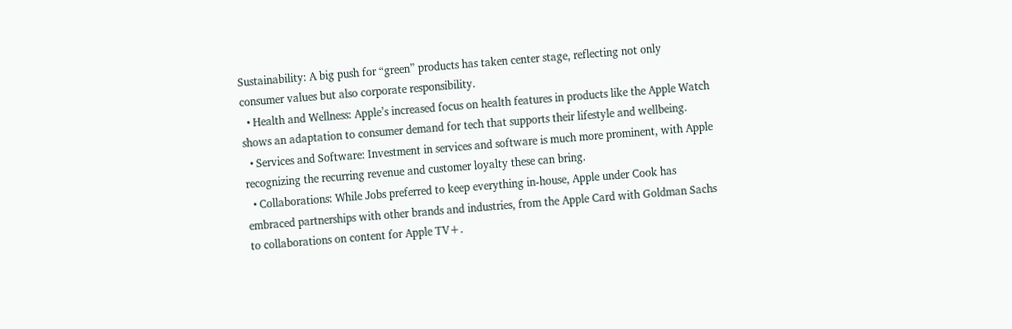Sustainability: A big push for “green” products has taken center stage, reflecting not only consumer values but also corporate responsibility.
  • Health and Wellness: Apple’s increased focus on health features in products like the Apple Watch shows an adaptation to consumer demand for tech that supports their lifestyle and wellbeing.
  • Services and Software: Investment in services and software is much more prominent, with Apple recognizing the recurring revenue and customer loyalty these can bring.
  • Collaborations: While Jobs preferred to keep everything in-house, Apple under Cook has embraced partnerships with other brands and industries, from the Apple Card with Goldman Sachs to collaborations on content for Apple TV+.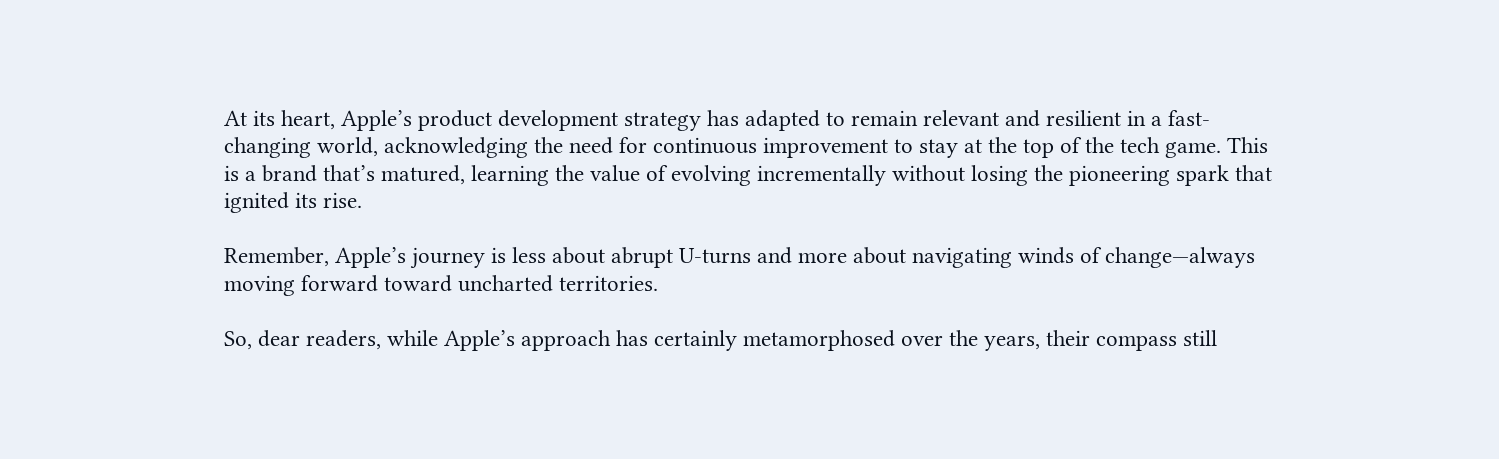At its heart, Apple’s product development strategy has adapted to remain relevant and resilient in a fast-changing world, acknowledging the need for continuous improvement to stay at the top of the tech game. This is a brand that’s matured, learning the value of evolving incrementally without losing the pioneering spark that ignited its rise.

Remember, Apple’s journey is less about abrupt U-turns and more about navigating winds of change—always moving forward toward uncharted territories.

So, dear readers, while Apple’s approach has certainly metamorphosed over the years, their compass still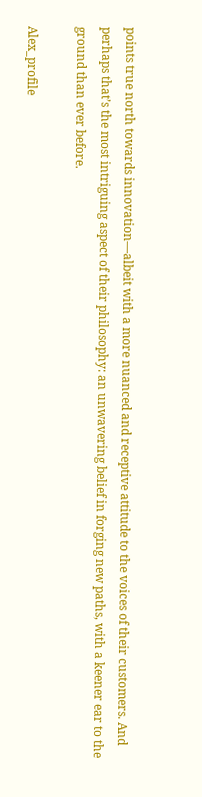points true north towards innovation—albeit with a more nuanced and receptive attitude to the voices of their customers. And perhaps that’s the most intriguing aspect of their philosophy: an unwavering belief in forging new paths, with a keener ear to the ground than ever before.

Alex_profile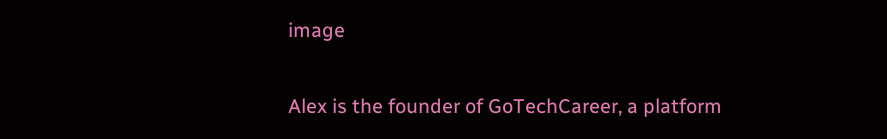image

Alex is the founder of GoTechCareer, a platform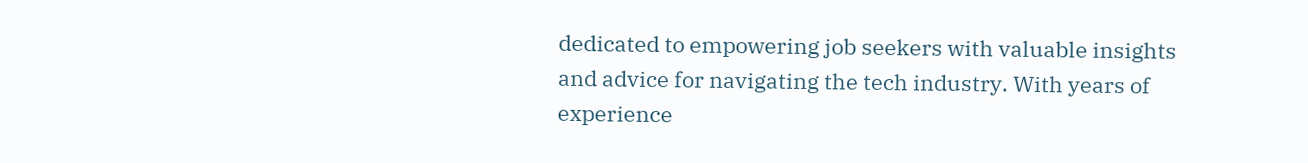dedicated to empowering job seekers with valuable insights and advice for navigating the tech industry. With years of experience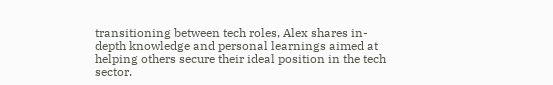transitioning between tech roles, Alex shares in-depth knowledge and personal learnings aimed at helping others secure their ideal position in the tech sector.